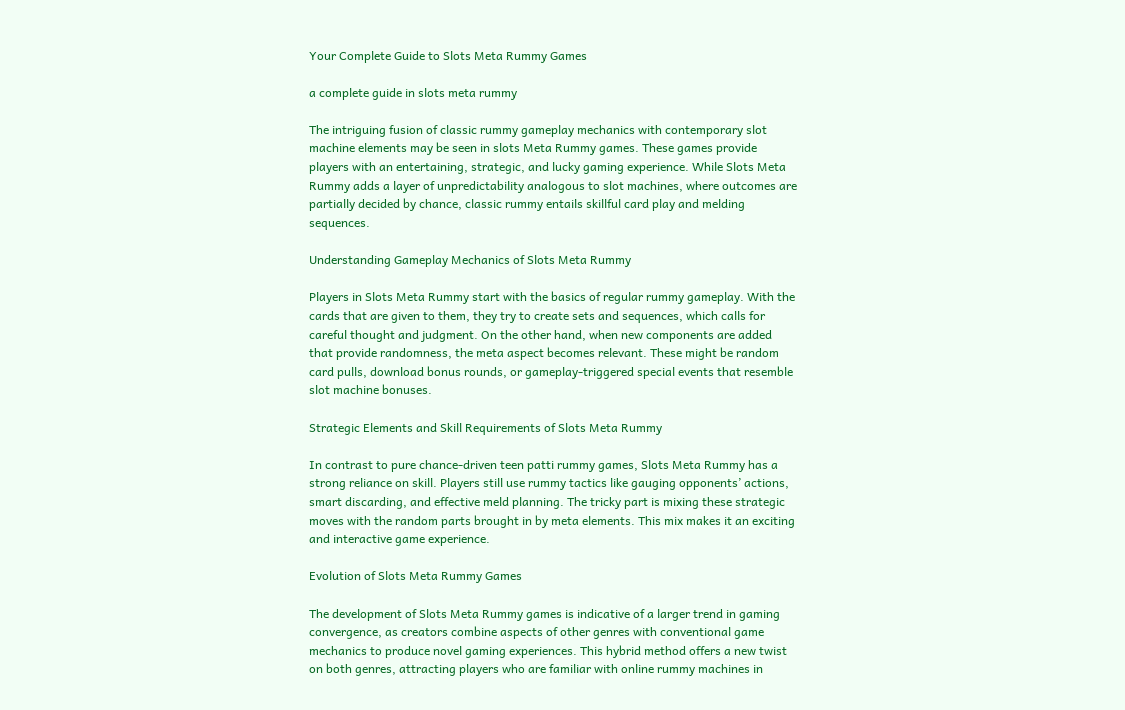Your Complete Guide to Slots Meta Rummy Games

a complete guide in slots meta rummy

The intriguing fusion of classic rummy gameplay mechanics with contemporary slot machine elements may be seen in slots Meta Rummy games. These games provide players with an entertaining, strategic, and lucky gaming experience. While Slots Meta Rummy adds a layer of unpredictability analogous to slot machines, where outcomes are partially decided by chance, classic rummy entails skillful card play and melding sequences.

Understanding Gameplay Mechanics of Slots Meta Rummy

Players in Slots Meta Rummy start with the basics of regular rummy gameplay. With the cards that are given to them, they try to create sets and sequences, which calls for careful thought and judgment. On the other hand, when new components are added that provide randomness, the meta aspect becomes relevant. These might be random card pulls, download bonus rounds, or gameplay-triggered special events that resemble slot machine bonuses.

Strategic Elements and Skill Requirements of Slots Meta Rummy

In contrast to pure chance-driven teen patti rummy games, Slots Meta Rummy has a strong reliance on skill. Players still use rummy tactics like gauging opponents’ actions, smart discarding, and effective meld planning. The tricky part is mixing these strategic moves with the random parts brought in by meta elements. This mix makes it an exciting and interactive game experience.

Evolution of Slots Meta Rummy Games

The development of Slots Meta Rummy games is indicative of a larger trend in gaming convergence, as creators combine aspects of other genres with conventional game mechanics to produce novel gaming experiences. This hybrid method offers a new twist on both genres, attracting players who are familiar with online rummy machines in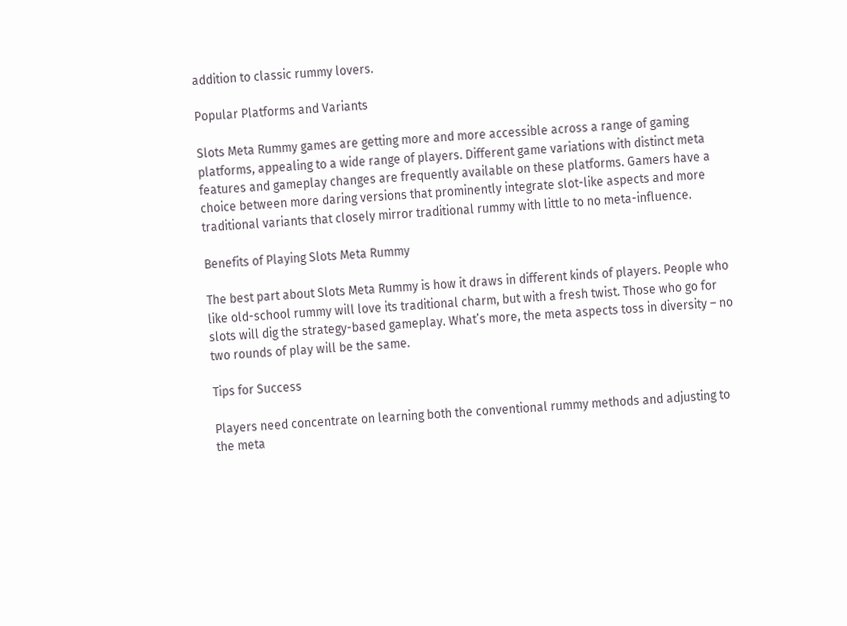addition to classic rummy lovers.

Popular Platforms and Variants

Slots Meta Rummy games are getting more and more accessible across a range of gaming platforms, appealing to a wide range of players. Different game variations with distinct meta features and gameplay changes are frequently available on these platforms. Gamers have a choice between more daring versions that prominently integrate slot-like aspects and more traditional variants that closely mirror traditional rummy with little to no meta-influence.

Benefits of Playing Slots Meta Rummy

The best part about Slots Meta Rummy is how it draws in different kinds of players. People who like old-school rummy will love its traditional charm, but with a fresh twist. Those who go for slots will dig the strategy-based gameplay. What’s more, the meta aspects toss in diversity – no two rounds of play will be the same.

Tips for Success

Players need concentrate on learning both the conventional rummy methods and adjusting to the meta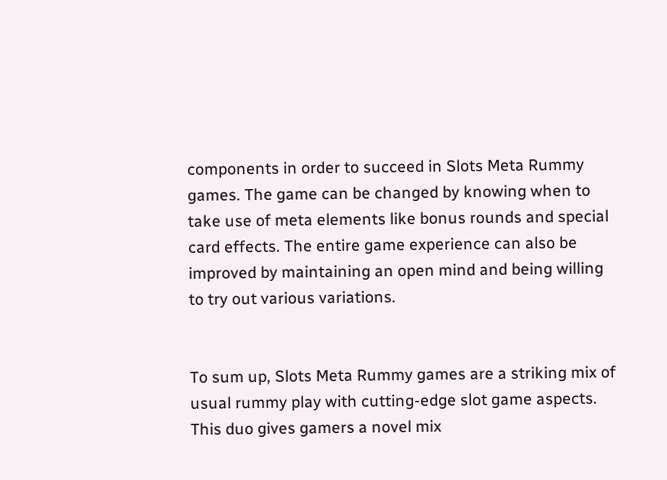components in order to succeed in Slots Meta Rummy games. The game can be changed by knowing when to take use of meta elements like bonus rounds and special card effects. The entire game experience can also be improved by maintaining an open mind and being willing to try out various variations.


To sum up, Slots Meta Rummy games are a striking mix of usual rummy play with cutting-edge slot game aspects. This duo gives gamers a novel mix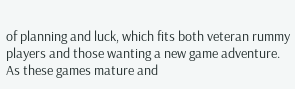of planning and luck, which fits both veteran rummy players and those wanting a new game adventure. As these games mature and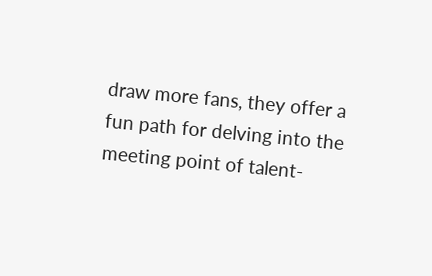draw more fans, they offer a fun path for delving into the meeting point of talent-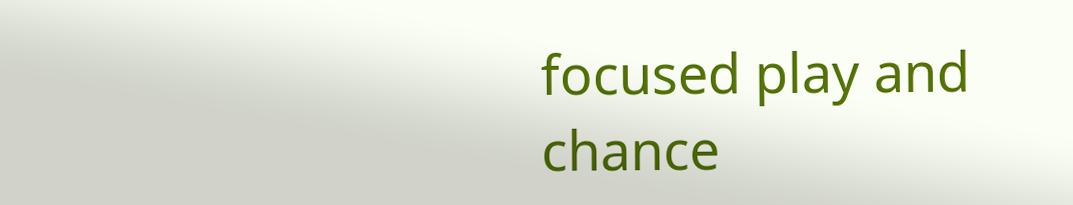focused play and chance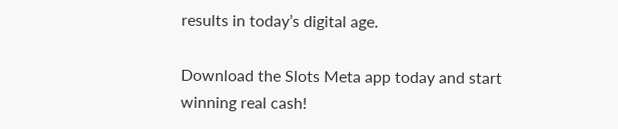results in today’s digital age.

Download the Slots Meta app today and start winning real cash!